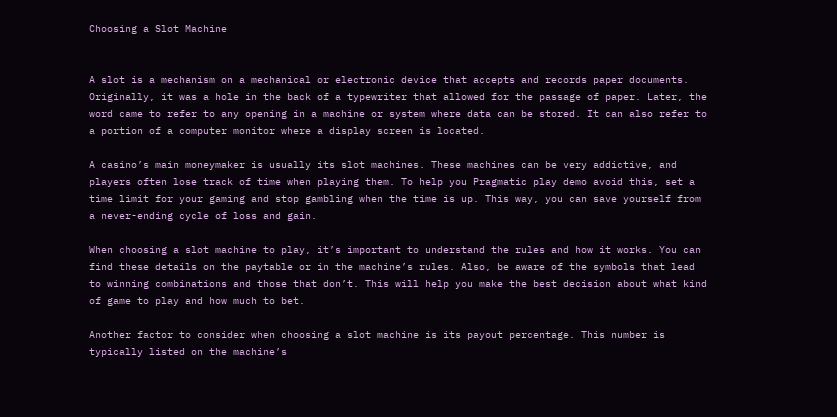Choosing a Slot Machine


A slot is a mechanism on a mechanical or electronic device that accepts and records paper documents. Originally, it was a hole in the back of a typewriter that allowed for the passage of paper. Later, the word came to refer to any opening in a machine or system where data can be stored. It can also refer to a portion of a computer monitor where a display screen is located.

A casino’s main moneymaker is usually its slot machines. These machines can be very addictive, and players often lose track of time when playing them. To help you Pragmatic play demo avoid this, set a time limit for your gaming and stop gambling when the time is up. This way, you can save yourself from a never-ending cycle of loss and gain.

When choosing a slot machine to play, it’s important to understand the rules and how it works. You can find these details on the paytable or in the machine’s rules. Also, be aware of the symbols that lead to winning combinations and those that don’t. This will help you make the best decision about what kind of game to play and how much to bet.

Another factor to consider when choosing a slot machine is its payout percentage. This number is typically listed on the machine’s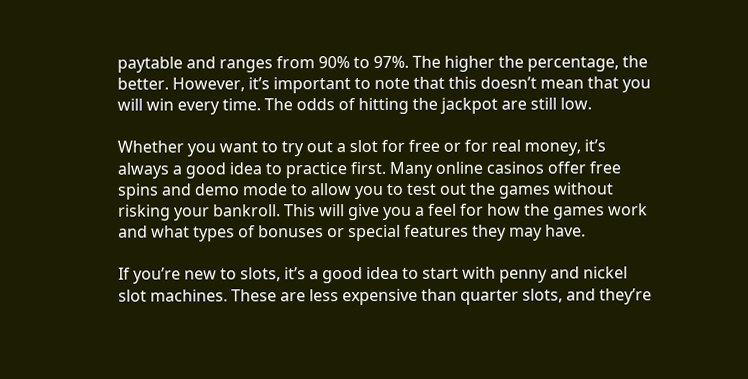paytable and ranges from 90% to 97%. The higher the percentage, the better. However, it’s important to note that this doesn’t mean that you will win every time. The odds of hitting the jackpot are still low.

Whether you want to try out a slot for free or for real money, it’s always a good idea to practice first. Many online casinos offer free spins and demo mode to allow you to test out the games without risking your bankroll. This will give you a feel for how the games work and what types of bonuses or special features they may have.

If you’re new to slots, it’s a good idea to start with penny and nickel slot machines. These are less expensive than quarter slots, and they’re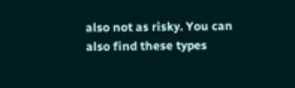also not as risky. You can also find these types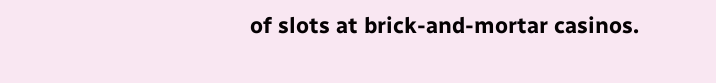of slots at brick-and-mortar casinos.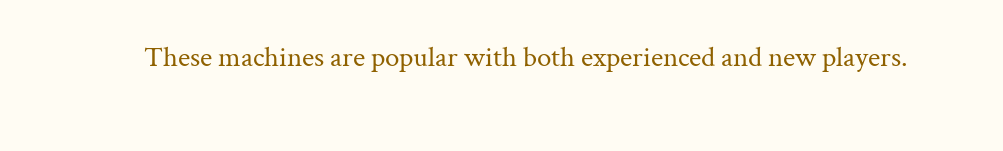These machines are popular with both experienced and new players.